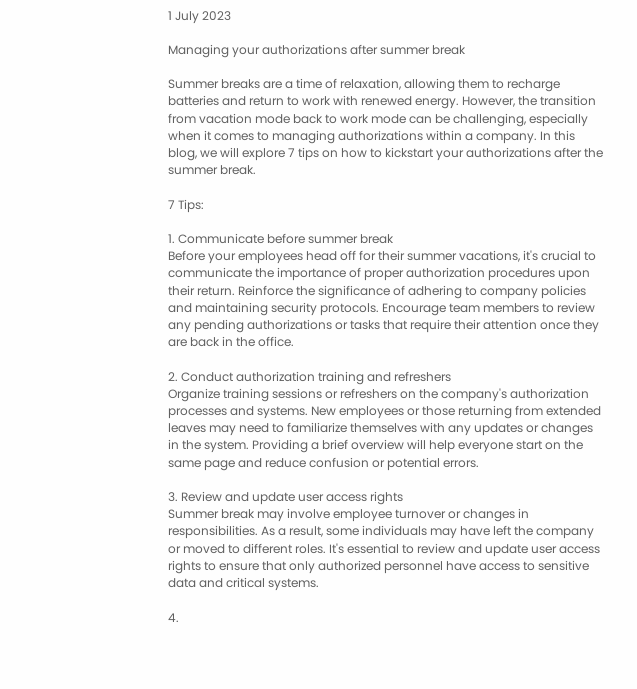1 July 2023

Managing your authorizations after summer break

Summer breaks are a time of relaxation, allowing them to recharge batteries and return to work with renewed energy. However, the transition from vacation mode back to work mode can be challenging, especially when it comes to managing authorizations within a company. In this blog, we will explore 7 tips on how to kickstart your authorizations after the summer break.

7 Tips:

1. Communicate before summer break
Before your employees head off for their summer vacations, it's crucial to communicate the importance of proper authorization procedures upon their return. Reinforce the significance of adhering to company policies and maintaining security protocols. Encourage team members to review any pending authorizations or tasks that require their attention once they are back in the office.

2. Conduct authorization training and refreshers
Organize training sessions or refreshers on the company's authorization processes and systems. New employees or those returning from extended leaves may need to familiarize themselves with any updates or changes in the system. Providing a brief overview will help everyone start on the same page and reduce confusion or potential errors.

3. Review and update user access rights
Summer break may involve employee turnover or changes in responsibilities. As a result, some individuals may have left the company or moved to different roles. It's essential to review and update user access rights to ensure that only authorized personnel have access to sensitive data and critical systems.

4.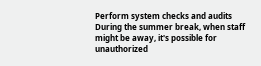Perform system checks and audits
During the summer break, when staff might be away, it's possible for unauthorized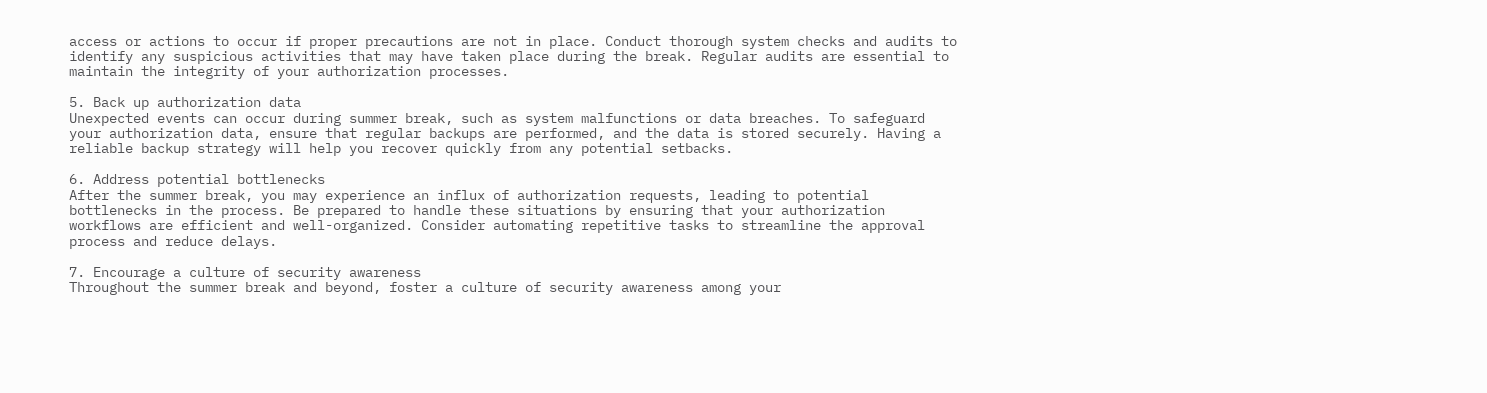access or actions to occur if proper precautions are not in place. Conduct thorough system checks and audits to identify any suspicious activities that may have taken place during the break. Regular audits are essential to maintain the integrity of your authorization processes.

5. Back up authorization data
Unexpected events can occur during summer break, such as system malfunctions or data breaches. To safeguard your authorization data, ensure that regular backups are performed, and the data is stored securely. Having a reliable backup strategy will help you recover quickly from any potential setbacks.

6. Address potential bottlenecks
After the summer break, you may experience an influx of authorization requests, leading to potential bottlenecks in the process. Be prepared to handle these situations by ensuring that your authorization workflows are efficient and well-organized. Consider automating repetitive tasks to streamline the approval process and reduce delays.

7. Encourage a culture of security awareness
Throughout the summer break and beyond, foster a culture of security awareness among your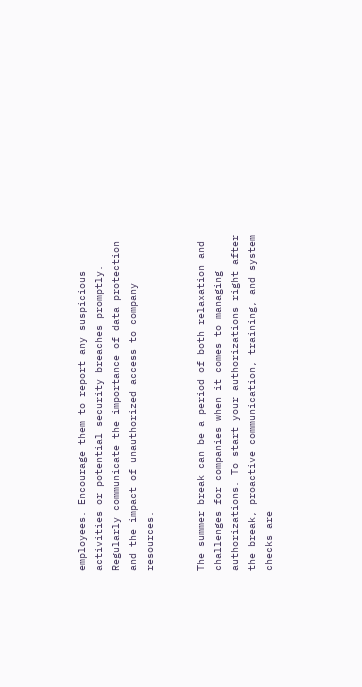employees. Encourage them to report any suspicious activities or potential security breaches promptly. Regularly communicate the importance of data protection and the impact of unauthorized access to company resources.


The summer break can be a period of both relaxation and challenges for companies when it comes to managing authorizations. To start your authorizations right after the break, proactive communication, training, and system checks are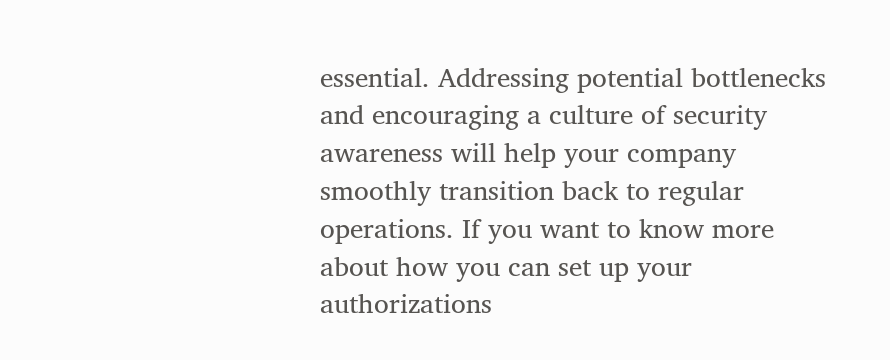essential. Addressing potential bottlenecks and encouraging a culture of security awareness will help your company smoothly transition back to regular operations. If you want to know more about how you can set up your authorizations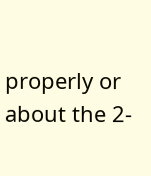properly or about the 2-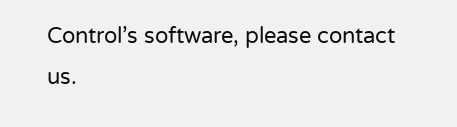Control’s software, please contact us.